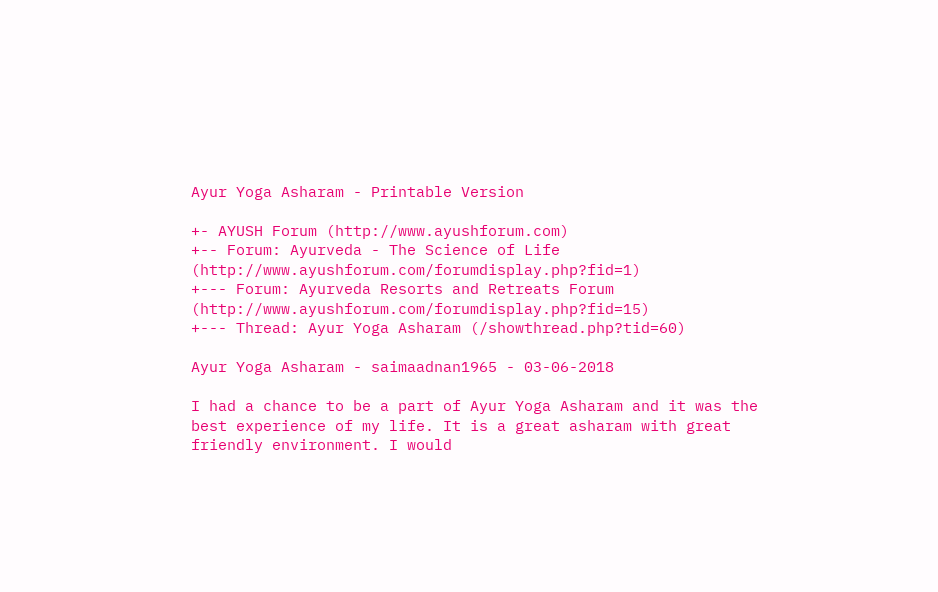Ayur Yoga Asharam - Printable Version

+- AYUSH Forum (http://www.ayushforum.com)
+-- Forum: Ayurveda - The Science of Life (http://www.ayushforum.com/forumdisplay.php?fid=1)
+--- Forum: Ayurveda Resorts and Retreats Forum (http://www.ayushforum.com/forumdisplay.php?fid=15)
+--- Thread: Ayur Yoga Asharam (/showthread.php?tid=60)

Ayur Yoga Asharam - saimaadnan1965 - 03-06-2018

I had a chance to be a part of Ayur Yoga Asharam and it was the best experience of my life. It is a great asharam with great friendly environment. I would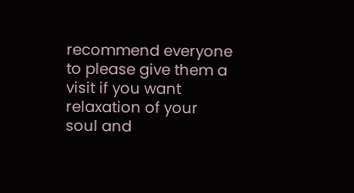recommend everyone to please give them a visit if you want relaxation of your soul and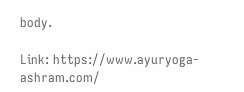body.

Link: https://www.ayuryoga-ashram.com/